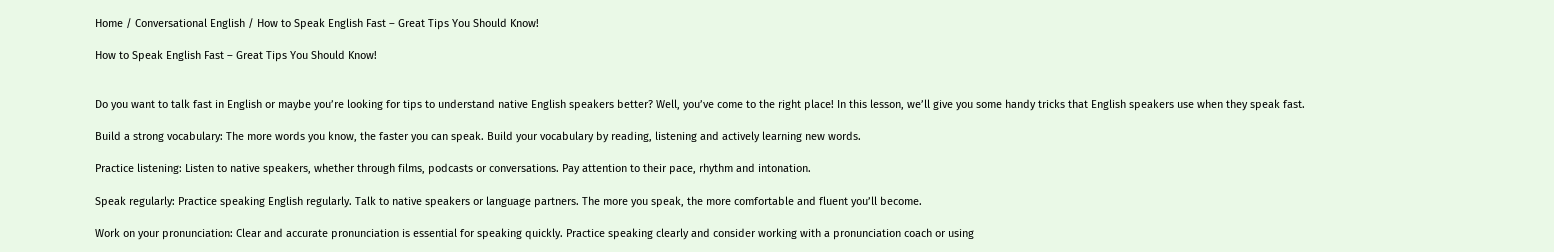Home / Conversational English / How to Speak English Fast – Great Tips You Should Know!

How to Speak English Fast – Great Tips You Should Know!


Do you want to talk fast in English or maybe you’re looking for tips to understand native English speakers better? Well, you’ve come to the right place! In this lesson, we’ll give you some handy tricks that English speakers use when they speak fast.

Build a strong vocabulary: The more words you know, the faster you can speak. Build your vocabulary by reading, listening and actively learning new words.

Practice listening: Listen to native speakers, whether through films, podcasts or conversations. Pay attention to their pace, rhythm and intonation.

Speak regularly: Practice speaking English regularly. Talk to native speakers or language partners. The more you speak, the more comfortable and fluent you’ll become.

Work on your pronunciation: Clear and accurate pronunciation is essential for speaking quickly. Practice speaking clearly and consider working with a pronunciation coach or using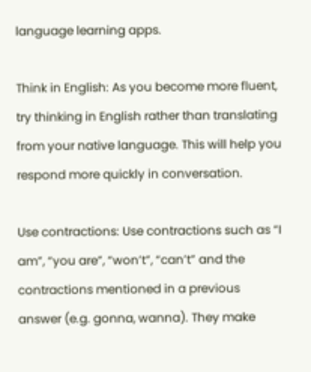language learning apps.

Think in English: As you become more fluent, try thinking in English rather than translating from your native language. This will help you respond more quickly in conversation.

Use contractions: Use contractions such as “I am”, “you are”, “won’t”, “can’t” and the contractions mentioned in a previous answer (e.g. gonna, wanna). They make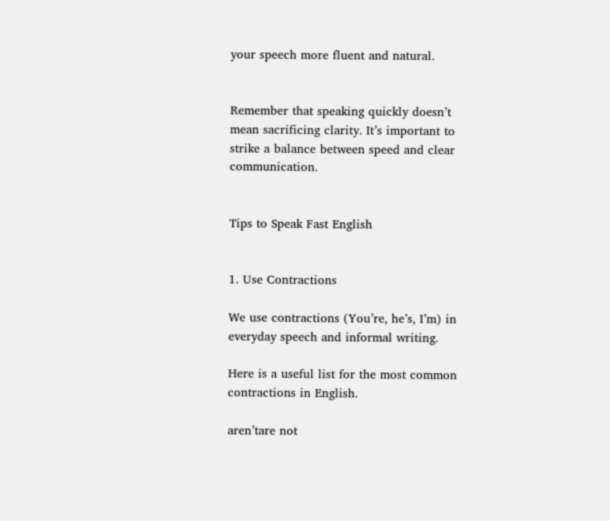your speech more fluent and natural.


Remember that speaking quickly doesn’t mean sacrificing clarity. It’s important to strike a balance between speed and clear communication.


Tips to Speak Fast English


1. Use Contractions

We use contractions (You’re, he’s, I’m) in everyday speech and informal writing.

Here is a useful list for the most common contractions in English.

aren’tare not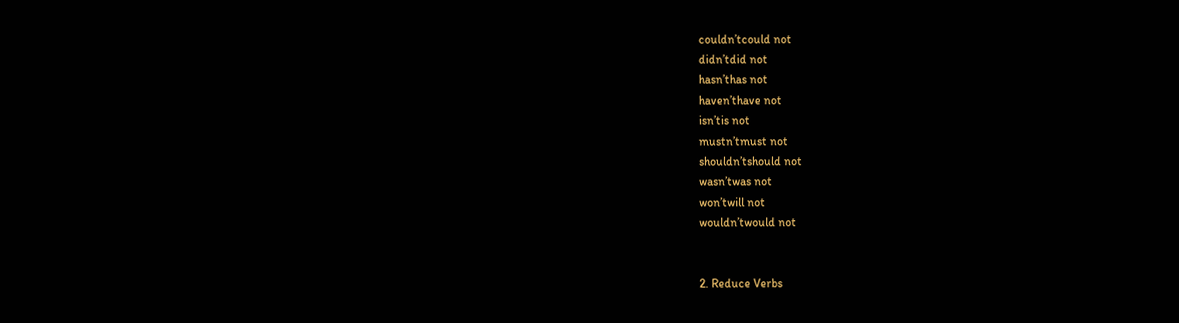couldn’tcould not
didn’tdid not
hasn’thas not
haven’thave not
isn’tis not
mustn’tmust not
shouldn’tshould not
wasn’twas not
won’twill not
wouldn’twould not


2. Reduce Verbs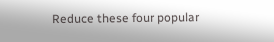Reduce these four popular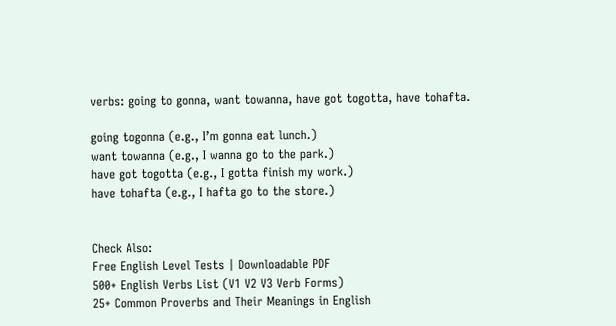verbs: going to gonna, want towanna, have got togotta, have tohafta.

going togonna (e.g., I’m gonna eat lunch.)
want towanna (e.g., I wanna go to the park.)
have got togotta (e.g., I gotta finish my work.)
have tohafta (e.g., I hafta go to the store.)


Check Also:
Free English Level Tests | Downloadable PDF
500+ English Verbs List (V1 V2 V3 Verb Forms)
25+ Common Proverbs and Their Meanings in English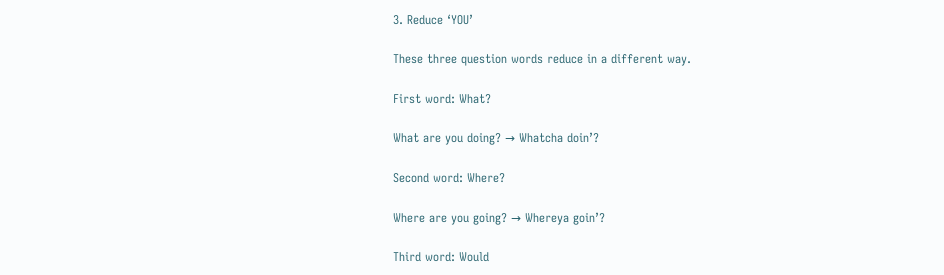3. Reduce ‘YOU’

These three question words reduce in a different way.

First word: What?

What are you doing? → Whatcha doin’?

Second word: Where?

Where are you going? → Whereya goin’?

Third word: Would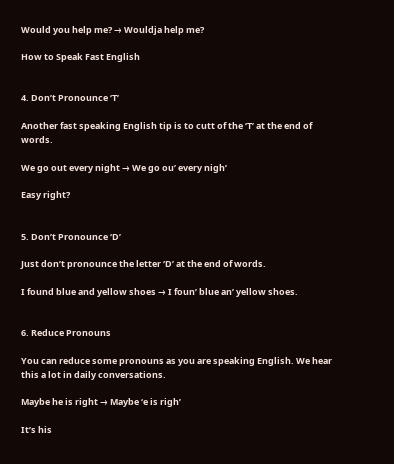Would you help me? → Wouldja help me?

How to Speak Fast English


4. Don’t Pronounce ‘T’

Another fast speaking English tip is to cutt of the ‘T’ at the end of words.

We go out every night → We go ou’ every nigh’

Easy right?


5. Don’t Pronounce ‘D’

Just don’t pronounce the letter ‘D’ at the end of words.

I found blue and yellow shoes → I foun’ blue an’ yellow shoes.


6. Reduce Pronouns

You can reduce some pronouns as you are speaking English. We hear this a lot in daily conversations.

Maybe he is right → Maybe ‘e is righ’

It’s his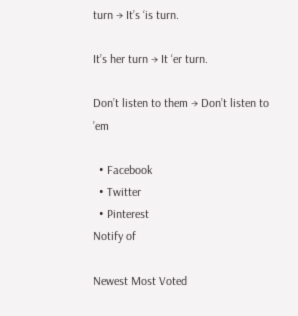turn → It’s ‘is turn.

It’s her turn → It ‘er turn.

Don’t listen to them → Don’t listen to ’em

  • Facebook
  • Twitter
  • Pinterest
Notify of

Newest Most Voted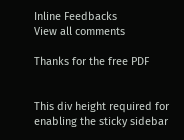Inline Feedbacks
View all comments

Thanks for the free PDF


This div height required for enabling the sticky sidebar